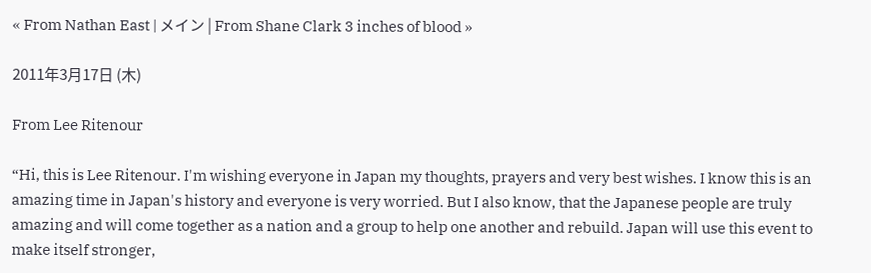« From Nathan East | メイン | From Shane Clark 3 inches of blood »

2011年3月17日 (木)

From Lee Ritenour

“Hi, this is Lee Ritenour. I'm wishing everyone in Japan my thoughts, prayers and very best wishes. I know this is an amazing time in Japan's history and everyone is very worried. But I also know, that the Japanese people are truly amazing and will come together as a nation and a group to help one another and rebuild. Japan will use this event to make itself stronger,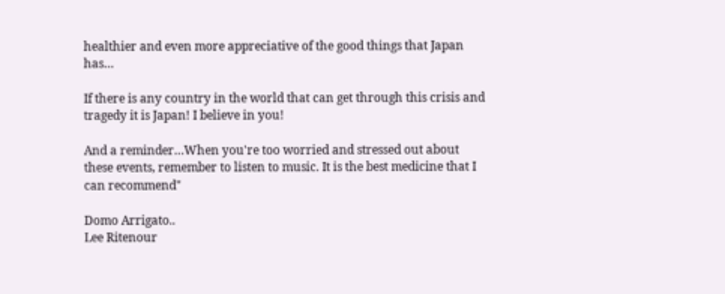healthier and even more appreciative of the good things that Japan has…

If there is any country in the world that can get through this crisis and tragedy it is Japan! I believe in you!

And a reminder…When you're too worried and stressed out about these events, remember to listen to music. It is the best medicine that I can recommend"

Domo Arrigato..
Lee Ritenour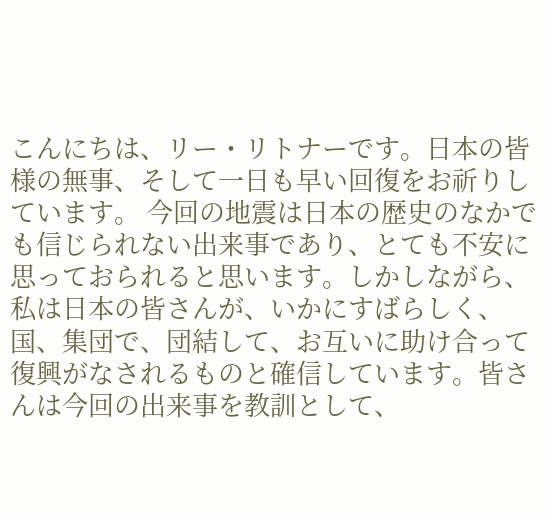こんにちは、リー・リトナーです。日本の皆様の無事、そして一日も早い回復をお祈りしています。 今回の地震は日本の歴史のなかでも信じられない出来事であり、とても不安に思っておられると思います。しかしながら、私は日本の皆さんが、いかにすばらしく、国、集団で、団結して、お互いに助け合って復興がなされるものと確信しています。皆さんは今回の出来事を教訓として、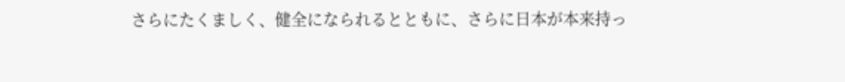さらにたくましく、健全になられるとともに、さらに日本が本来持っ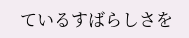ているすばらしさを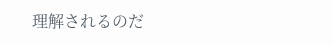理解されるのだ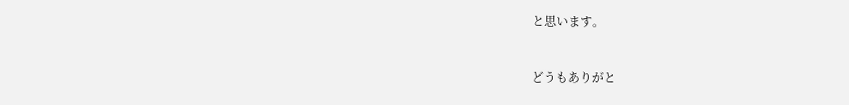と思います。



どうもありがと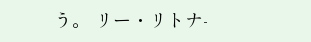う。 リー・リトナ-